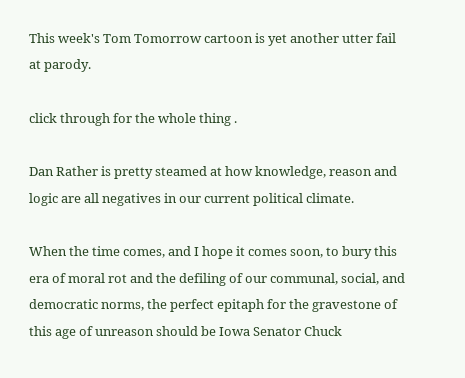This week's Tom Tomorrow cartoon is yet another utter fail at parody.

click through for the whole thing .

Dan Rather is pretty steamed at how knowledge, reason and logic are all negatives in our current political climate.

When the time comes, and I hope it comes soon, to bury this era of moral rot and the defiling of our communal, social, and democratic norms, the perfect epitaph for the gravestone of this age of unreason should be Iowa Senator Chuck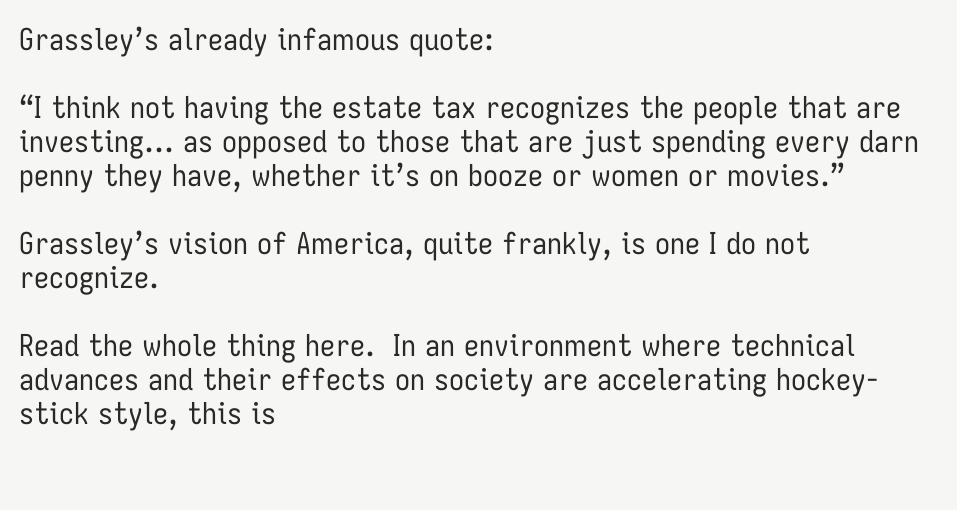Grassley’s already infamous quote:

“I think not having the estate tax recognizes the people that are investing… as opposed to those that are just spending every darn penny they have, whether it’s on booze or women or movies.”

Grassley’s vision of America, quite frankly, is one I do not recognize.

Read the whole thing here.  In an environment where technical advances and their effects on society are accelerating hockey-stick style, this is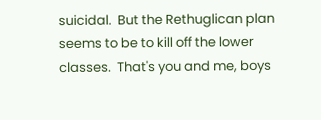suicidal.  But the Rethuglican plan seems to be to kill off the lower classes.  That's you and me, boys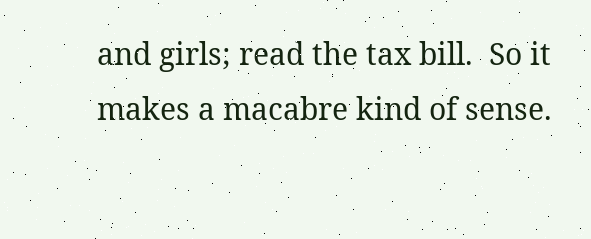and girls; read the tax bill.  So it makes a macabre kind of sense.